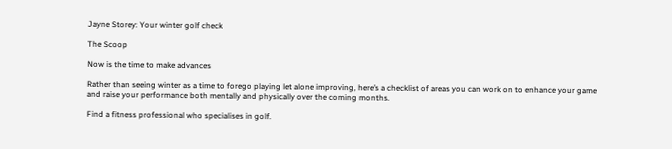Jayne Storey: Your winter golf check

The Scoop

Now is the time to make advances

Rather than seeing winter as a time to forego playing let alone improving, here’s a checklist of areas you can work on to enhance your game and raise your performance both mentally and physically over the coming months.

Find a fitness professional who specialises in golf.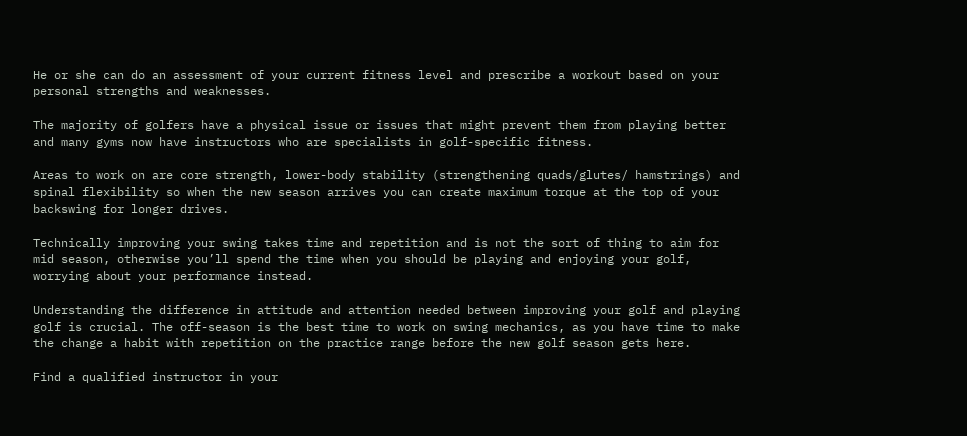He or she can do an assessment of your current fitness level and prescribe a workout based on your personal strengths and weaknesses.

The majority of golfers have a physical issue or issues that might prevent them from playing better and many gyms now have instructors who are specialists in golf-specific fitness.

Areas to work on are core strength, lower-body stability (strengthening quads/glutes/ hamstrings) and spinal flexibility so when the new season arrives you can create maximum torque at the top of your backswing for longer drives.

Technically improving your swing takes time and repetition and is not the sort of thing to aim for mid season, otherwise you’ll spend the time when you should be playing and enjoying your golf, worrying about your performance instead.

Understanding the difference in attitude and attention needed between improving your golf and playing golf is crucial. The off-season is the best time to work on swing mechanics, as you have time to make the change a habit with repetition on the practice range before the new golf season gets here.

Find a qualified instructor in your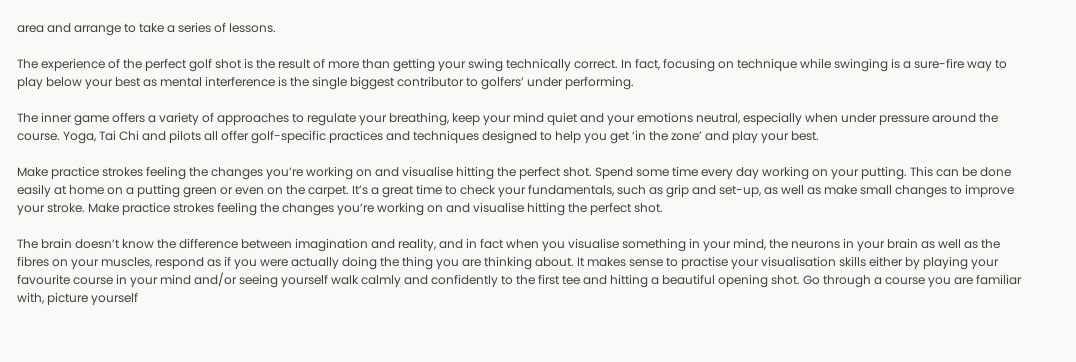area and arrange to take a series of lessons.

The experience of the perfect golf shot is the result of more than getting your swing technically correct. In fact, focusing on technique while swinging is a sure-fire way to play below your best as mental interference is the single biggest contributor to golfers’ under performing.

The inner game offers a variety of approaches to regulate your breathing, keep your mind quiet and your emotions neutral, especially when under pressure around the course. Yoga, Tai Chi and pilots all offer golf-specific practices and techniques designed to help you get ‘in the zone’ and play your best.

Make practice strokes feeling the changes you’re working on and visualise hitting the perfect shot. Spend some time every day working on your putting. This can be done easily at home on a putting green or even on the carpet. It’s a great time to check your fundamentals, such as grip and set-up, as well as make small changes to improve your stroke. Make practice strokes feeling the changes you’re working on and visualise hitting the perfect shot.

The brain doesn’t know the difference between imagination and reality, and in fact when you visualise something in your mind, the neurons in your brain as well as the fibres on your muscles, respond as if you were actually doing the thing you are thinking about. It makes sense to practise your visualisation skills either by playing your favourite course in your mind and/or seeing yourself walk calmly and confidently to the first tee and hitting a beautiful opening shot. Go through a course you are familiar with, picture yourself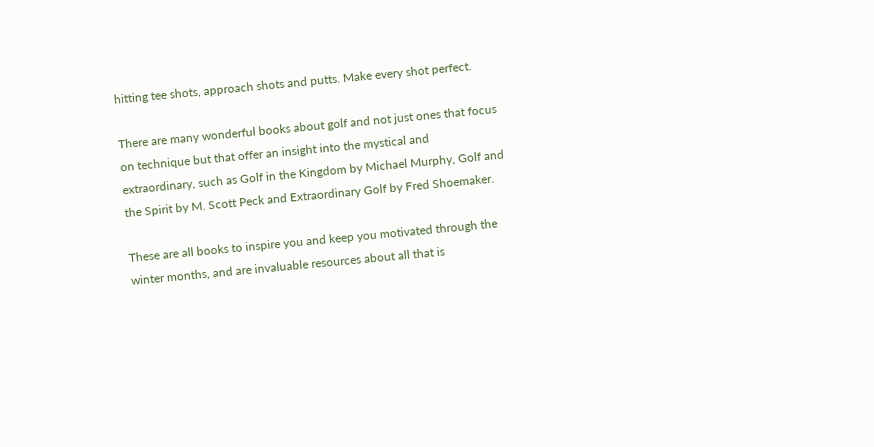hitting tee shots, approach shots and putts. Make every shot perfect.

There are many wonderful books about golf and not just ones that focus on technique but that offer an insight into the mystical and extraordinary, such as Golf in the Kingdom by Michael Murphy, Golf and the Spirit by M. Scott Peck and Extraordinary Golf by Fred Shoemaker.

These are all books to inspire you and keep you motivated through the winter months, and are invaluable resources about all that is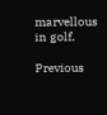marvellous in golf.

Previous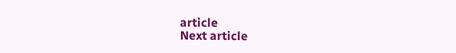article
Next article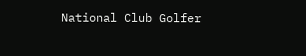National Club Golfer